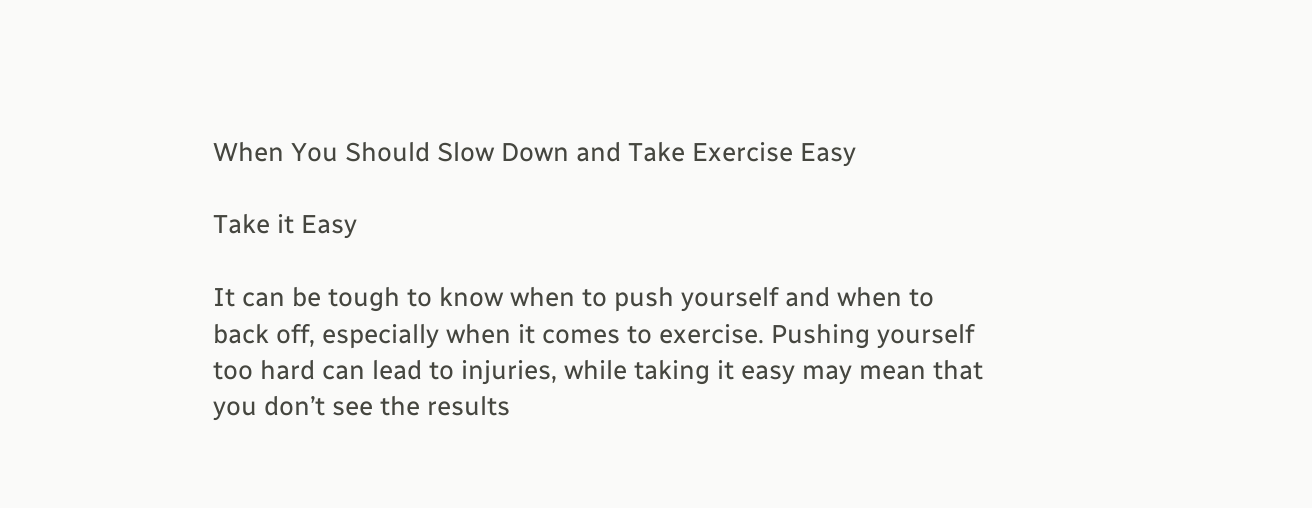When You Should Slow Down and Take Exercise Easy

Take it Easy

It can be tough to know when to push yourself and when to back off, especially when it comes to exercise. Pushing yourself too hard can lead to injuries, while taking it easy may mean that you don’t see the results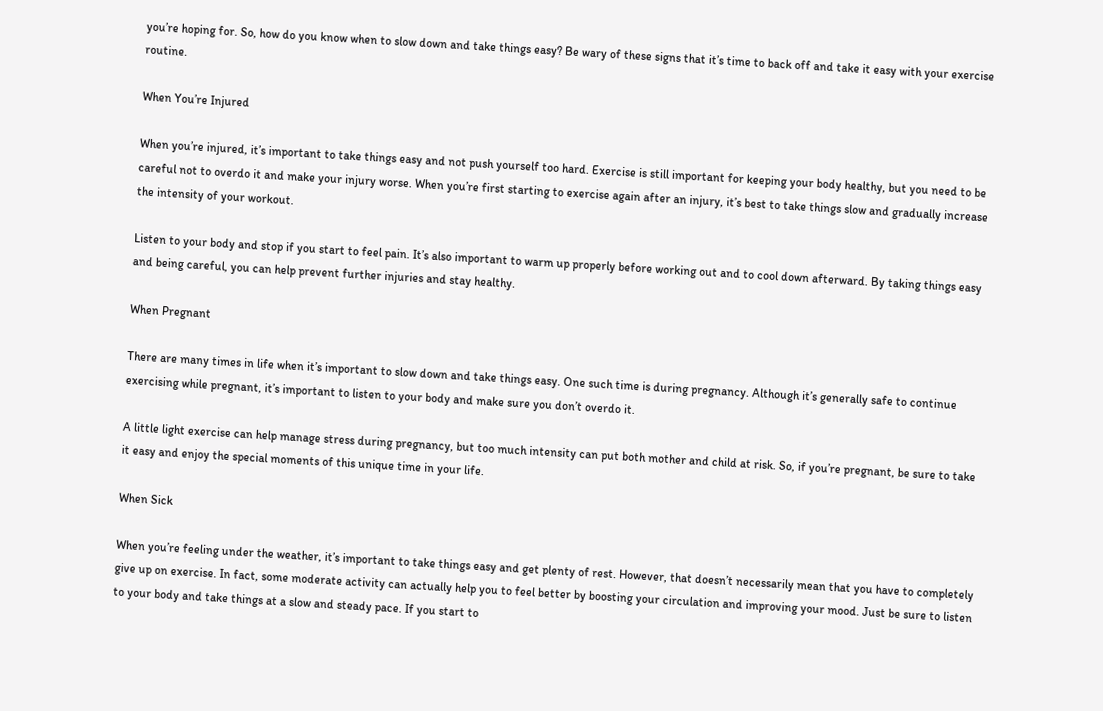you’re hoping for. So, how do you know when to slow down and take things easy? Be wary of these signs that it’s time to back off and take it easy with your exercise routine.

When You’re Injured

When you’re injured, it’s important to take things easy and not push yourself too hard. Exercise is still important for keeping your body healthy, but you need to be careful not to overdo it and make your injury worse. When you’re first starting to exercise again after an injury, it’s best to take things slow and gradually increase the intensity of your workout.

Listen to your body and stop if you start to feel pain. It’s also important to warm up properly before working out and to cool down afterward. By taking things easy and being careful, you can help prevent further injuries and stay healthy.

When Pregnant

There are many times in life when it’s important to slow down and take things easy. One such time is during pregnancy. Although it’s generally safe to continue exercising while pregnant, it’s important to listen to your body and make sure you don’t overdo it.

A little light exercise can help manage stress during pregnancy, but too much intensity can put both mother and child at risk. So, if you’re pregnant, be sure to take it easy and enjoy the special moments of this unique time in your life.

When Sick

When you’re feeling under the weather, it’s important to take things easy and get plenty of rest. However, that doesn’t necessarily mean that you have to completely give up on exercise. In fact, some moderate activity can actually help you to feel better by boosting your circulation and improving your mood. Just be sure to listen to your body and take things at a slow and steady pace. If you start to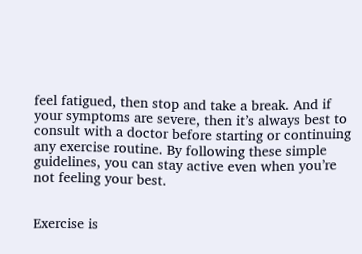feel fatigued, then stop and take a break. And if your symptoms are severe, then it’s always best to consult with a doctor before starting or continuing any exercise routine. By following these simple guidelines, you can stay active even when you’re not feeling your best.


Exercise is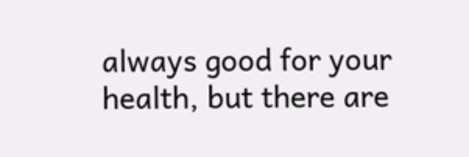always good for your health, but there are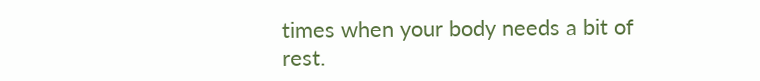times when your body needs a bit of rest.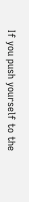If you push yourself to the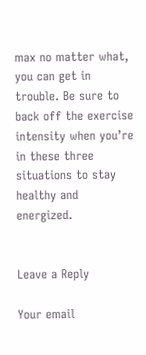max no matter what, you can get in trouble. Be sure to back off the exercise intensity when you’re in these three situations to stay healthy and energized.


Leave a Reply

Your email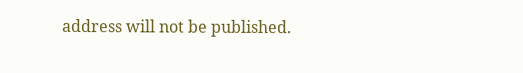address will not be published.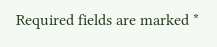Required fields are marked *